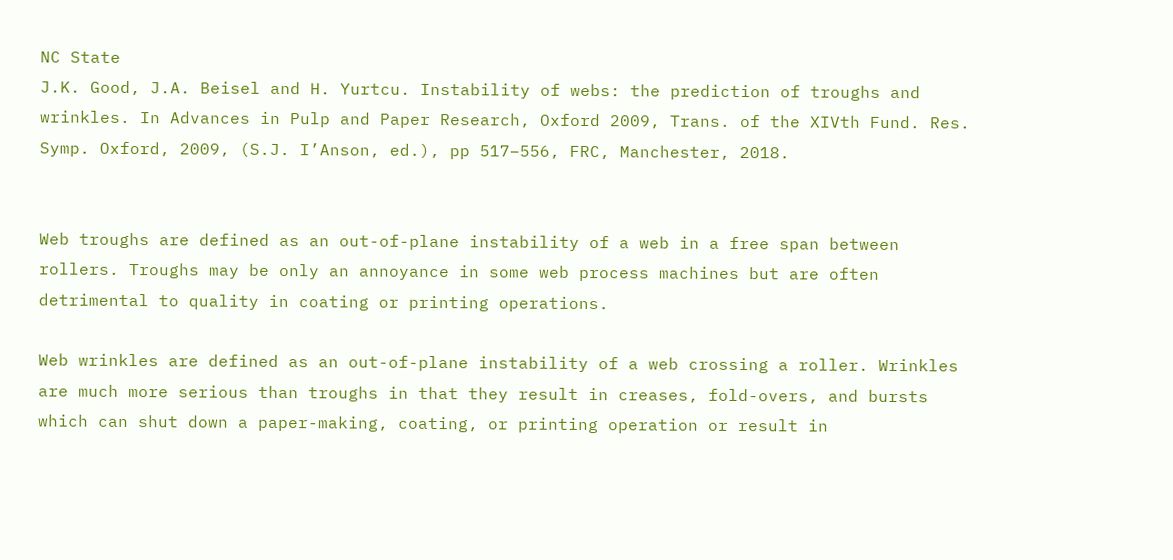NC State
J.K. Good, J.A. Beisel and H. Yurtcu. Instability of webs: the prediction of troughs and wrinkles. In Advances in Pulp and Paper Research, Oxford 2009, Trans. of the XIVth Fund. Res. Symp. Oxford, 2009, (S.J. I’Anson, ed.), pp 517–556, FRC, Manchester, 2018.


Web troughs are defined as an out-of-plane instability of a web in a free span between rollers. Troughs may be only an annoyance in some web process machines but are often detrimental to quality in coating or printing operations.

Web wrinkles are defined as an out-of-plane instability of a web crossing a roller. Wrinkles are much more serious than troughs in that they result in creases, fold-overs, and bursts which can shut down a paper-making, coating, or printing operation or result in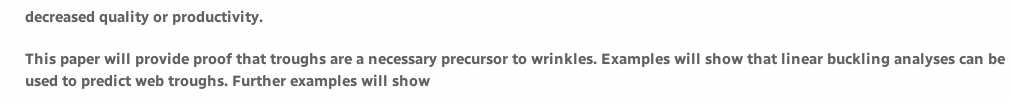decreased quality or productivity.

This paper will provide proof that troughs are a necessary precursor to wrinkles. Examples will show that linear buckling analyses can be used to predict web troughs. Further examples will show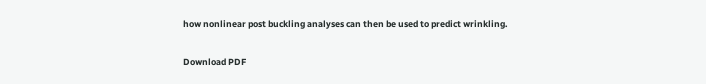how nonlinear post buckling analyses can then be used to predict wrinkling.


Download PDF